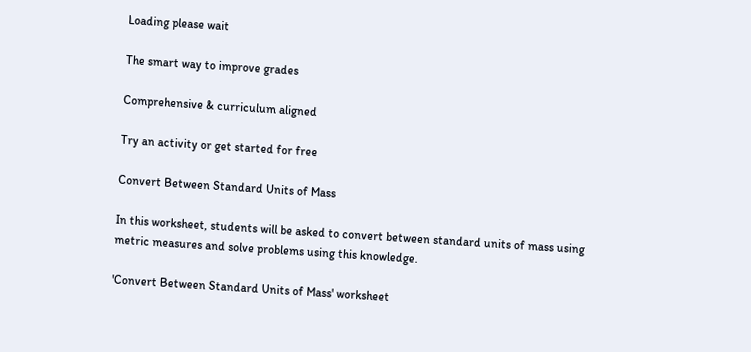Loading please wait

The smart way to improve grades

Comprehensive & curriculum aligned

Try an activity or get started for free

Convert Between Standard Units of Mass

In this worksheet, students will be asked to convert between standard units of mass using metric measures and solve problems using this knowledge.

'Convert Between Standard Units of Mass' worksheet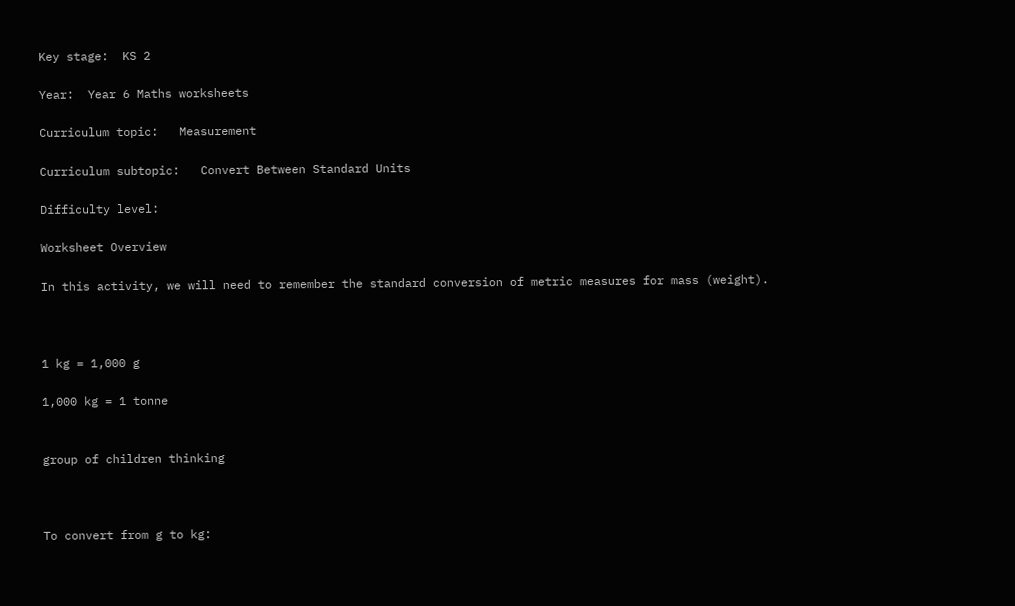Key stage:  KS 2

Year:  Year 6 Maths worksheets

Curriculum topic:   Measurement

Curriculum subtopic:   Convert Between Standard Units

Difficulty level:

Worksheet Overview

In this activity, we will need to remember the standard conversion of metric measures for mass (weight).



1 kg = 1,000 g

1,000 kg = 1 tonne


group of children thinking



To convert from g to kg: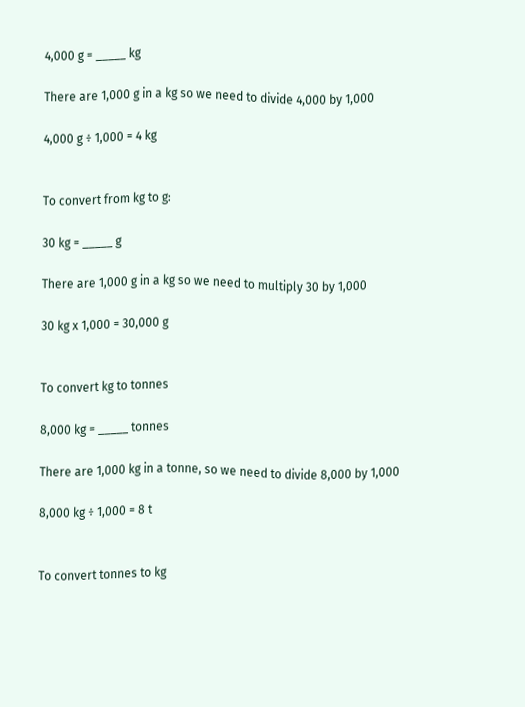4,000 g = _____ kg

There are 1,000 g in a kg so we need to divide 4,000 by 1,000

4,000 g ÷ 1,000 = 4 kg


To convert from kg to g:

30 kg = _____ g

There are 1,000 g in a kg so we need to multiply 30 by 1,000

30 kg x 1,000 = 30,000 g


To convert kg to tonnes

8,000 kg = _____ tonnes

There are 1,000 kg in a tonne, so we need to divide 8,000 by 1,000

8,000 kg ÷ 1,000 = 8 t


To convert tonnes to kg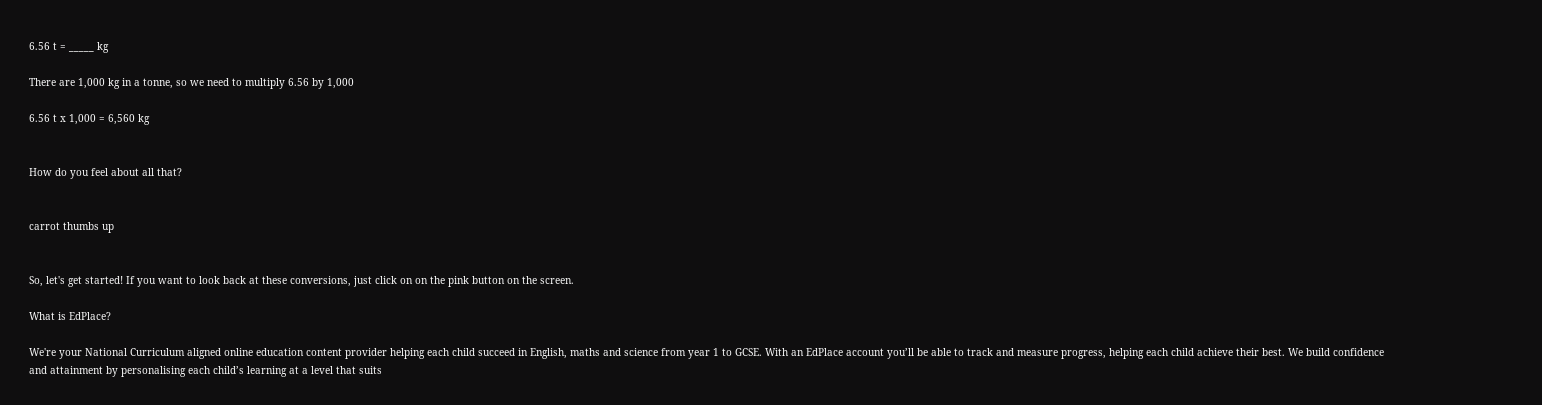6.56 t = _____ kg

There are 1,000 kg in a tonne, so we need to multiply 6.56 by 1,000

6.56 t x 1,000 = 6,560 kg


How do you feel about all that?


carrot thumbs up


So, let's get started! If you want to look back at these conversions, just click on on the pink button on the screen.

What is EdPlace?

We're your National Curriculum aligned online education content provider helping each child succeed in English, maths and science from year 1 to GCSE. With an EdPlace account you’ll be able to track and measure progress, helping each child achieve their best. We build confidence and attainment by personalising each child’s learning at a level that suits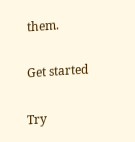them.

Get started

Try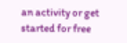an activity or get started for free